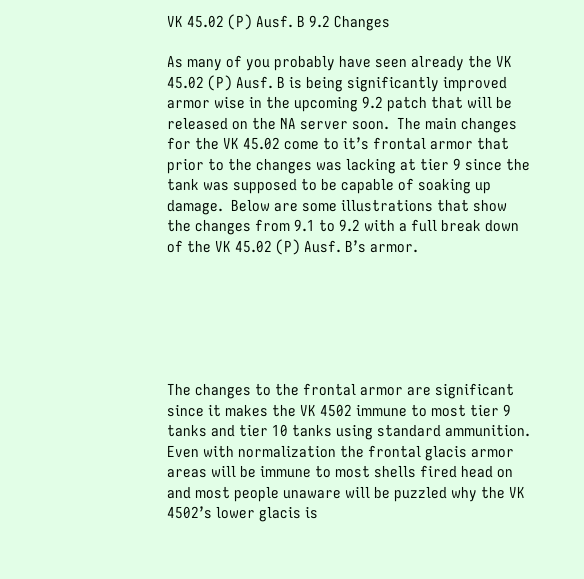VK 45.02 (P) Ausf. B 9.2 Changes

As many of you probably have seen already the VK 45.02 (P) Ausf. B is being significantly improved armor wise in the upcoming 9.2 patch that will be released on the NA server soon.  The main changes for the VK 45.02 come to it’s frontal armor that prior to the changes was lacking at tier 9 since the tank was supposed to be capable of soaking up damage.  Below are some illustrations that show the changes from 9.1 to 9.2 with a full break down of the VK 45.02 (P) Ausf. B’s armor.






The changes to the frontal armor are significant since it makes the VK 4502 immune to most tier 9 tanks and tier 10 tanks using standard ammunition.  Even with normalization the frontal glacis armor areas will be immune to most shells fired head on and most people unaware will be puzzled why the VK 4502’s lower glacis is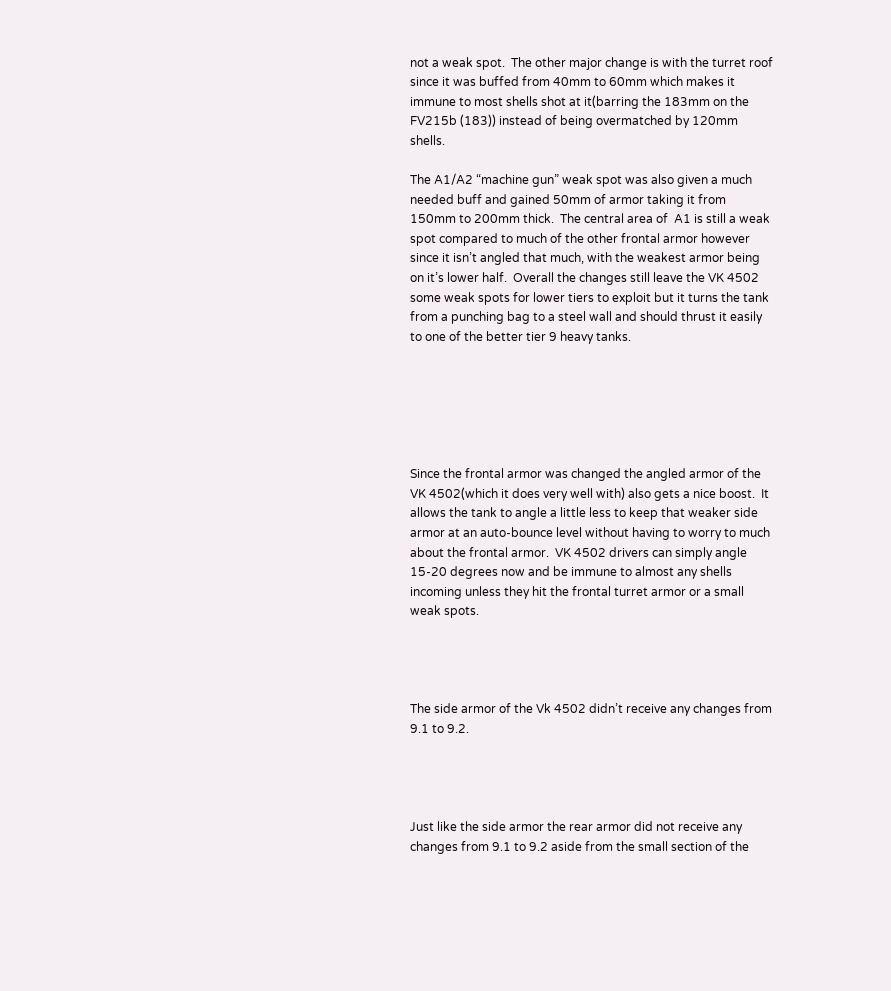not a weak spot.  The other major change is with the turret roof since it was buffed from 40mm to 60mm which makes it immune to most shells shot at it(barring the 183mm on the FV215b (183)) instead of being overmatched by 120mm shells.

The A1/A2 “machine gun” weak spot was also given a much needed buff and gained 50mm of armor taking it from 150mm to 200mm thick.  The central area of  A1 is still a weak spot compared to much of the other frontal armor however since it isn’t angled that much, with the weakest armor being on it’s lower half.  Overall the changes still leave the VK 4502 some weak spots for lower tiers to exploit but it turns the tank from a punching bag to a steel wall and should thrust it easily to one of the better tier 9 heavy tanks.






Since the frontal armor was changed the angled armor of the VK 4502(which it does very well with) also gets a nice boost.  It allows the tank to angle a little less to keep that weaker side armor at an auto-bounce level without having to worry to much about the frontal armor.  VK 4502 drivers can simply angle 15-20 degrees now and be immune to almost any shells incoming unless they hit the frontal turret armor or a small weak spots.




The side armor of the Vk 4502 didn’t receive any changes from 9.1 to 9.2.




Just like the side armor the rear armor did not receive any changes from 9.1 to 9.2 aside from the small section of the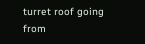turret roof going from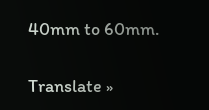40mm to 60mm.

Translate »